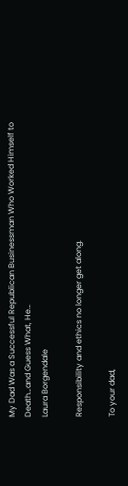My Dad Was a Successful Republican Businessman Who Worked Himself to Death…and Guess What, He…
Laura Borgendale

Responsibility and ethics no longer get along.

To your dad,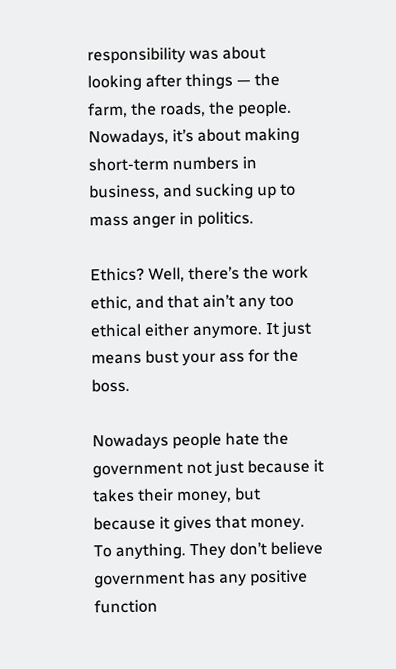responsibility was about looking after things — the farm, the roads, the people. Nowadays, it’s about making short-term numbers in business, and sucking up to mass anger in politics.

Ethics? Well, there’s the work ethic, and that ain’t any too ethical either anymore. It just means bust your ass for the boss.

Nowadays people hate the government not just because it takes their money, but because it gives that money. To anything. They don’t believe government has any positive function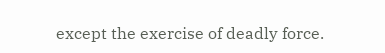except the exercise of deadly force.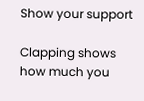Show your support

Clapping shows how much you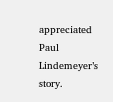appreciated Paul Lindemeyer’s story.